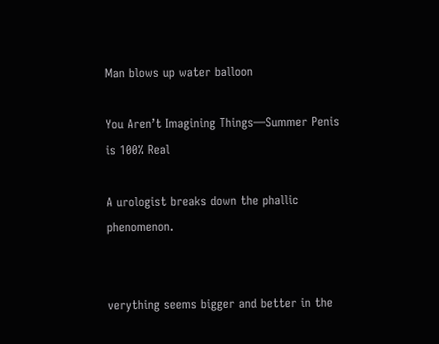Man blows up water balloon

You Aren’t Imagining Things—Summer Penis is 100% Real

A urologist breaks down the phallic phenomenon.


verything seems bigger and better in the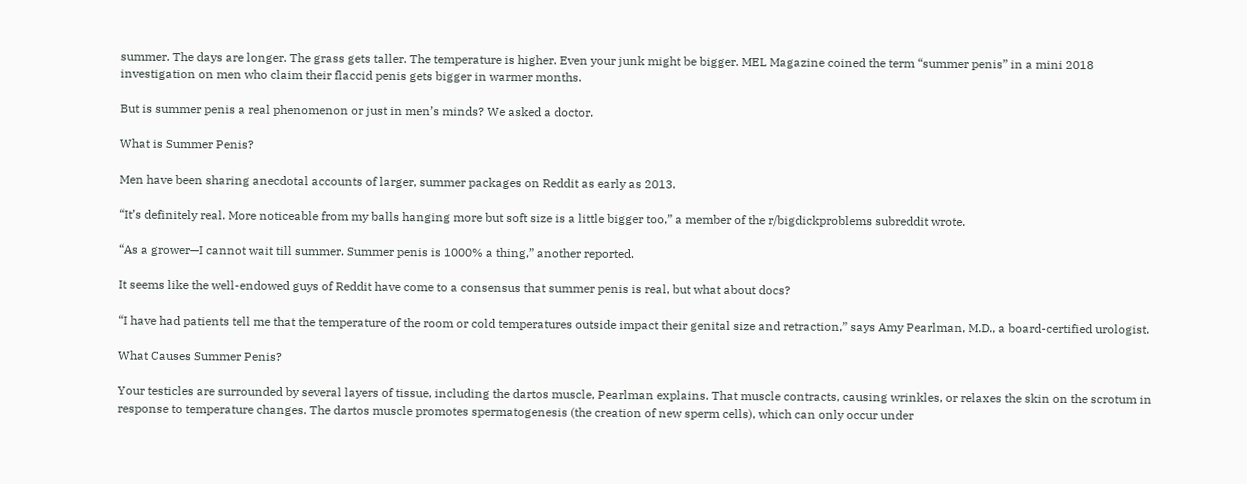summer. The days are longer. The grass gets taller. The temperature is higher. Even your junk might be bigger. MEL Magazine coined the term “summer penis” in a mini 2018 investigation on men who claim their flaccid penis gets bigger in warmer months.

But is summer penis a real phenomenon or just in men’s minds? We asked a doctor.

What is Summer Penis?

Men have been sharing anecdotal accounts of larger, summer packages on Reddit as early as 2013.

“It’s definitely real. More noticeable from my balls hanging more but soft size is a little bigger too,” a member of the r/bigdickproblems subreddit wrote.

“As a grower—I cannot wait till summer. Summer penis is 1000% a thing,” another reported.

It seems like the well-endowed guys of Reddit have come to a consensus that summer penis is real, but what about docs?

“I have had patients tell me that the temperature of the room or cold temperatures outside impact their genital size and retraction,” says Amy Pearlman, M.D., a board-certified urologist.

What Causes Summer Penis?

Your testicles are surrounded by several layers of tissue, including the dartos muscle, Pearlman explains. That muscle contracts, causing wrinkles, or relaxes the skin on the scrotum in response to temperature changes. The dartos muscle promotes spermatogenesis (the creation of new sperm cells), which can only occur under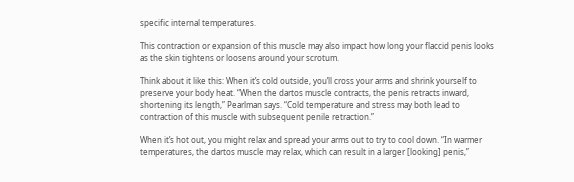specific internal temperatures.

This contraction or expansion of this muscle may also impact how long your flaccid penis looks as the skin tightens or loosens around your scrotum.

Think about it like this: When it’s cold outside, you’ll cross your arms and shrink yourself to preserve your body heat. “When the dartos muscle contracts, the penis retracts inward, shortening its length,” Pearlman says. “Cold temperature and stress may both lead to contraction of this muscle with subsequent penile retraction.”

When it’s hot out, you might relax and spread your arms out to try to cool down. “In warmer temperatures, the dartos muscle may relax, which can result in a larger [looking] penis,”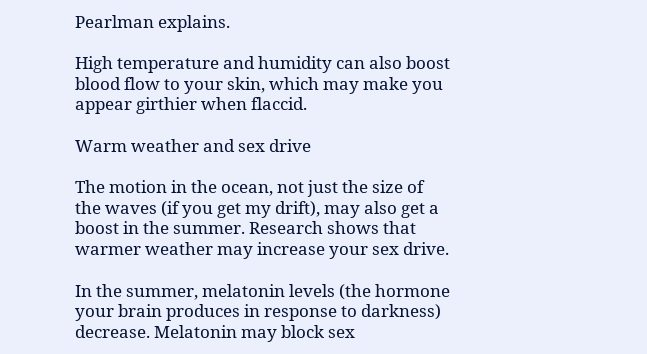Pearlman explains.

High temperature and humidity can also boost blood flow to your skin, which may make you appear girthier when flaccid.

Warm weather and sex drive

The motion in the ocean, not just the size of the waves (if you get my drift), may also get a boost in the summer. Research shows that warmer weather may increase your sex drive.

In the summer, melatonin levels (the hormone your brain produces in response to darkness) decrease. Melatonin may block sex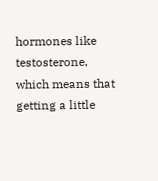hormones like testosterone, which means that getting a little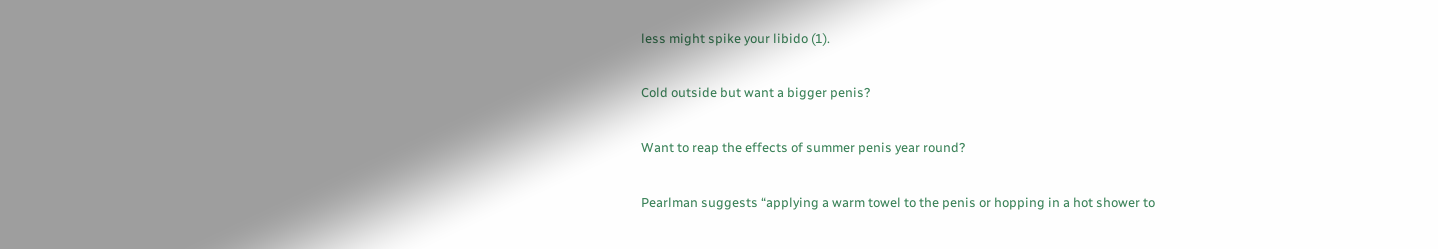less might spike your libido (1).

Cold outside but want a bigger penis?

Want to reap the effects of summer penis year round?

Pearlman suggests “applying a warm towel to the penis or hopping in a hot shower to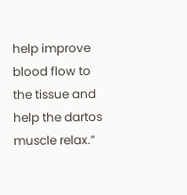help improve blood flow to the tissue and help the dartos muscle relax.”